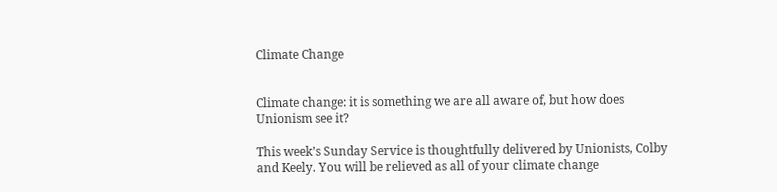Climate Change


Climate change: it is something we are all aware of, but how does Unionism see it?

This week’s Sunday Service is thoughtfully delivered by Unionists, Colby and Keely. You will be relieved as all of your climate change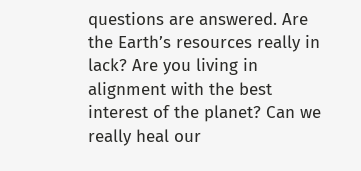questions are answered. Are the Earth’s resources really in lack? Are you living in alignment with the best interest of the planet? Can we really heal our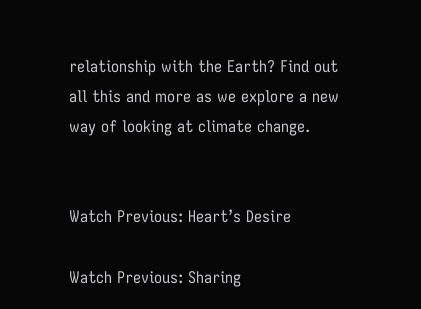relationship with the Earth? Find out all this and more as we explore a new way of looking at climate change.


Watch Previous: Heart’s Desire

Watch Previous: Sharing